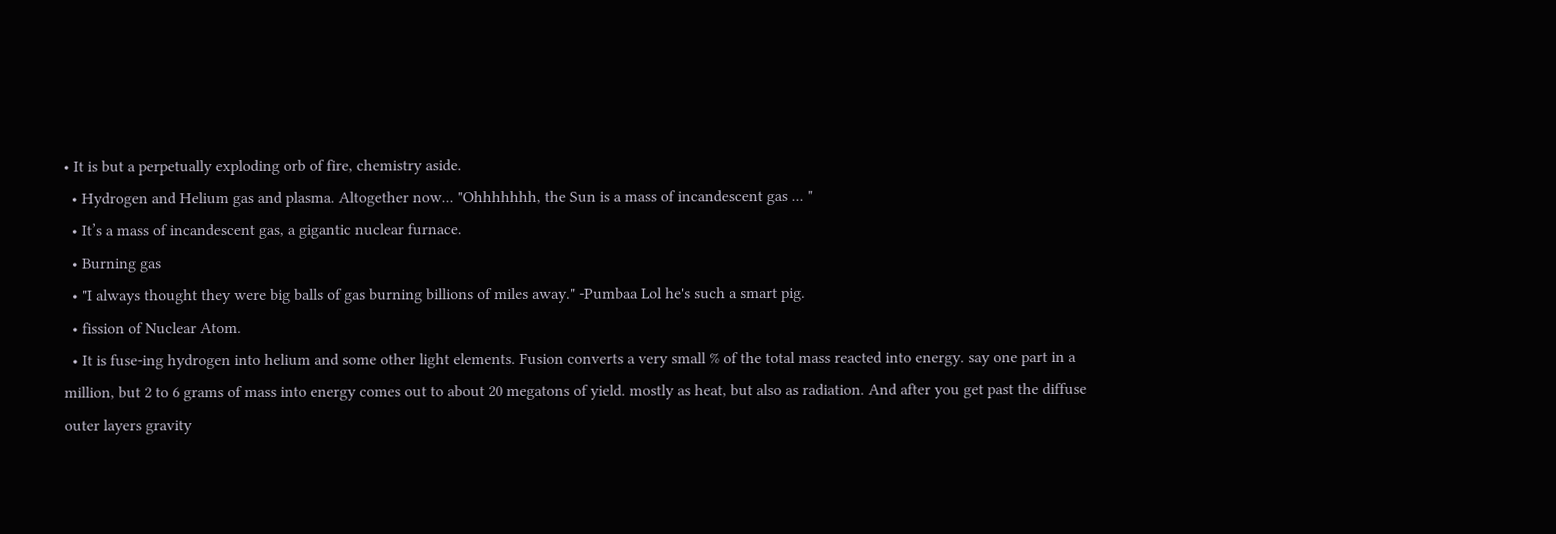• It is but a perpetually exploding orb of fire, chemistry aside.
  • Hydrogen and Helium gas and plasma. Altogether now... "Ohhhhhhh, the Sun is a mass of incandescent gas ... "
  • It’s a mass of incandescent gas, a gigantic nuclear furnace.
  • Burning gas
  • "I always thought they were big balls of gas burning billions of miles away." -Pumbaa Lol he's such a smart pig.
  • fission of Nuclear Atom.
  • It is fuse-ing hydrogen into helium and some other light elements. Fusion converts a very small % of the total mass reacted into energy. say one part in a million, but 2 to 6 grams of mass into energy comes out to about 20 megatons of yield. mostly as heat, but also as radiation. And after you get past the diffuse outer layers gravity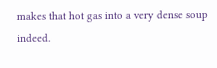makes that hot gas into a very dense soup indeed.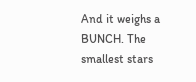And it weighs a BUNCH. The smallest stars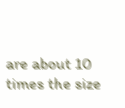are about 10 times the size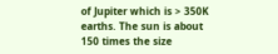of Jupiter which is > 350K earths. The sun is about 150 times the size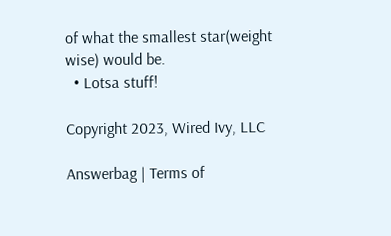of what the smallest star(weight wise) would be.
  • Lotsa stuff!

Copyright 2023, Wired Ivy, LLC

Answerbag | Terms of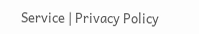Service | Privacy Policy